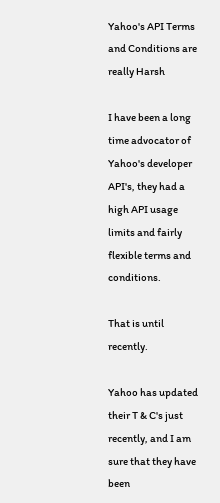Yahoo's API Terms and Conditions are really Harsh

I have been a long time advocator of Yahoo's developer API's, they had a high API usage limits and fairly flexible terms and conditions.

That is until recently.

Yahoo has updated their T & C's just recently, and I am sure that they have been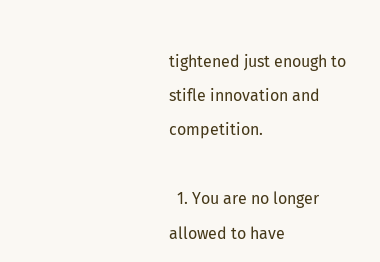tightened just enough to stifle innovation and competition.

  1. You are no longer allowed to have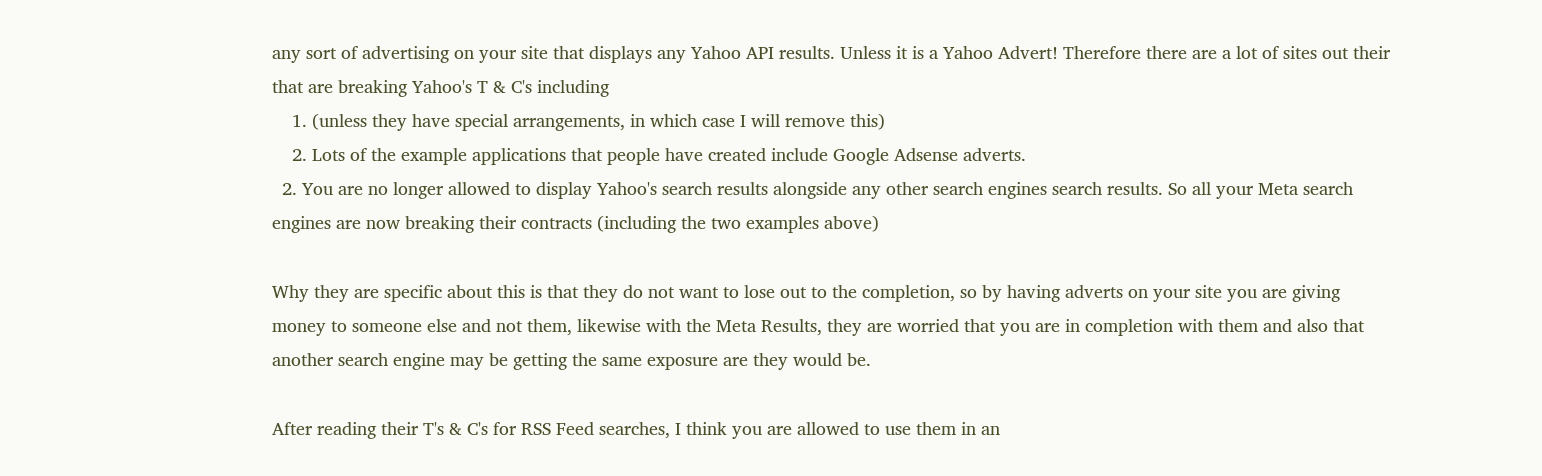any sort of advertising on your site that displays any Yahoo API results. Unless it is a Yahoo Advert! Therefore there are a lot of sites out their that are breaking Yahoo's T & C's including
    1. (unless they have special arrangements, in which case I will remove this)
    2. Lots of the example applications that people have created include Google Adsense adverts.
  2. You are no longer allowed to display Yahoo's search results alongside any other search engines search results. So all your Meta search engines are now breaking their contracts (including the two examples above)

Why they are specific about this is that they do not want to lose out to the completion, so by having adverts on your site you are giving money to someone else and not them, likewise with the Meta Results, they are worried that you are in completion with them and also that another search engine may be getting the same exposure are they would be.

After reading their T's & C's for RSS Feed searches, I think you are allowed to use them in an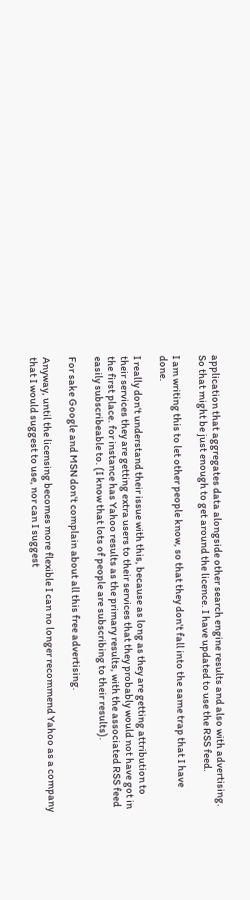application that aggregates data alongside other search engine results and also with advertising. So that might be just enough to get around the licence. I have updated to use the RSS feed.

I am writing this to let other people know, so that they don't fall into the same trap that I have done.

I really don't understand their issue with this, because as long as they are getting attribution to their services they are getting extra users to their services that they probably would not have got in the first place. for instance has Yahoo results as the primary results, with the associated RSS feed easily subscribeable to. (I know that lots of people are subscribing to their results).

For sake Google and MSN don't complain about all this free advertising.

Anyway, until the licensing becomes more flexible I can no longer recommend Yahoo as a company that I would suggest to use, nor can I suggest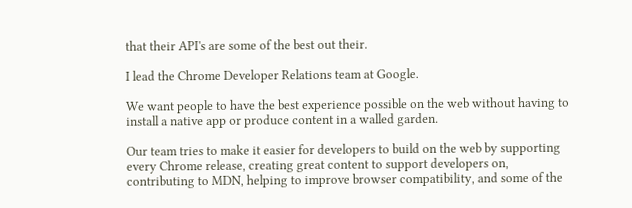that their API's are some of the best out their.

I lead the Chrome Developer Relations team at Google.

We want people to have the best experience possible on the web without having to install a native app or produce content in a walled garden.

Our team tries to make it easier for developers to build on the web by supporting every Chrome release, creating great content to support developers on, contributing to MDN, helping to improve browser compatibility, and some of the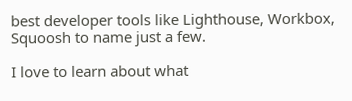best developer tools like Lighthouse, Workbox, Squoosh to name just a few.

I love to learn about what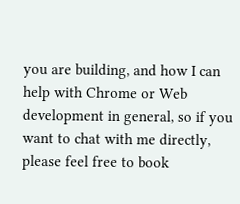you are building, and how I can help with Chrome or Web development in general, so if you want to chat with me directly, please feel free to book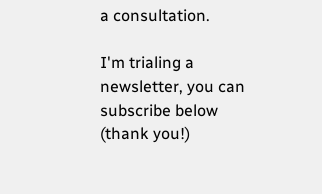a consultation.

I'm trialing a newsletter, you can subscribe below (thank you!)